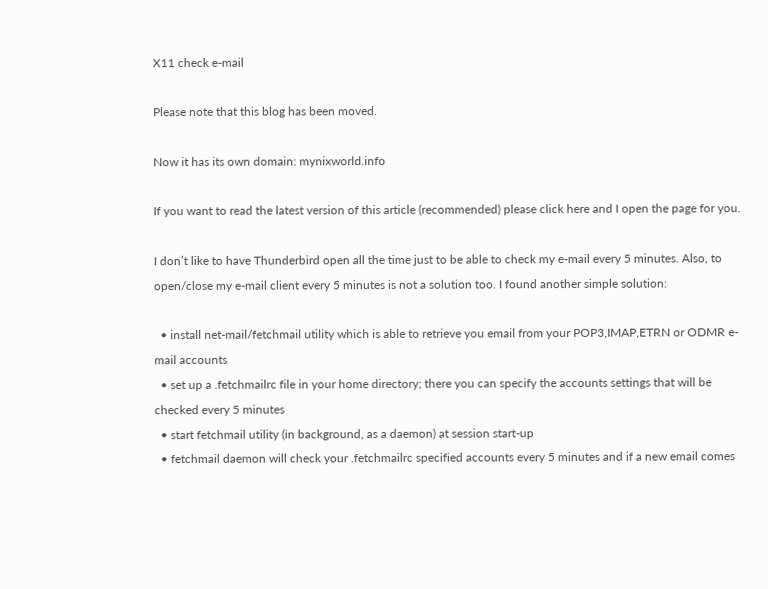X11 check e-mail

Please note that this blog has been moved.

Now it has its own domain: mynixworld.info

If you want to read the latest version of this article (recommended) please click here and I open the page for you.

I don’t like to have Thunderbird open all the time just to be able to check my e-mail every 5 minutes. Also, to open/close my e-mail client every 5 minutes is not a solution too. I found another simple solution:

  • install net-mail/fetchmail utility which is able to retrieve you email from your POP3,IMAP,ETRN or ODMR e-mail accounts
  • set up a .fetchmailrc file in your home directory; there you can specify the accounts settings that will be checked every 5 minutes
  • start fetchmail utility (in background, as a daemon) at session start-up
  • fetchmail daemon will check your .fetchmailrc specified accounts every 5 minutes and if a new email comes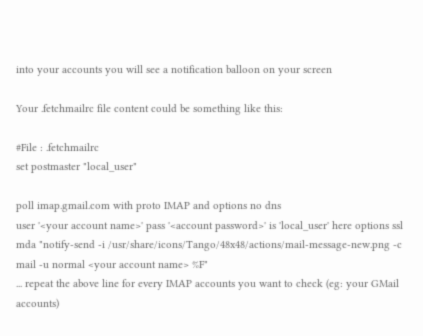into your accounts you will see a notification balloon on your screen

Your .fetchmailrc file content could be something like this:

#File : .fetchmailrc
set postmaster "local_user"

poll imap.gmail.com with proto IMAP and options no dns
user '<your account name>' pass '<account password>' is 'local_user' here options ssl mda "notify-send -i /usr/share/icons/Tango/48x48/actions/mail-message-new.png -c mail -u normal <your account name> %F"
... repeat the above line for every IMAP accounts you want to check (eg: your GMail accounts)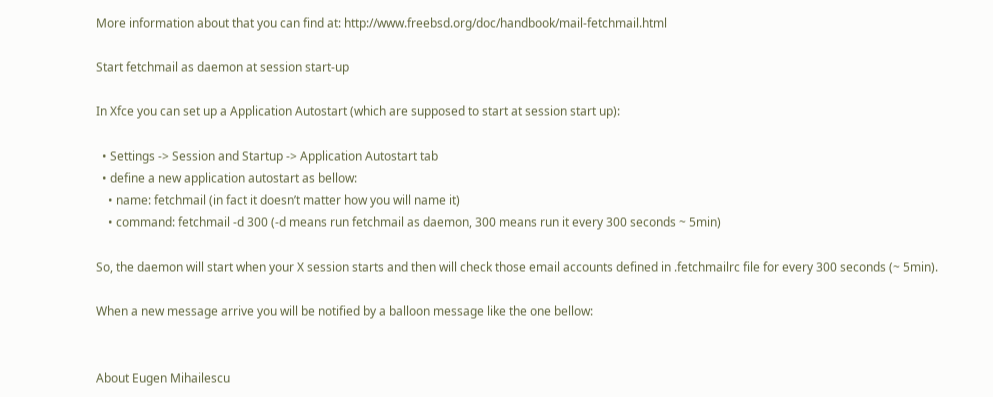More information about that you can find at: http://www.freebsd.org/doc/handbook/mail-fetchmail.html

Start fetchmail as daemon at session start-up

In Xfce you can set up a Application Autostart (which are supposed to start at session start up):

  • Settings -> Session and Startup -> Application Autostart tab
  • define a new application autostart as bellow:
    • name: fetchmail (in fact it doesn’t matter how you will name it)
    • command: fetchmail -d 300 (-d means run fetchmail as daemon, 300 means run it every 300 seconds ~ 5min)

So, the daemon will start when your X session starts and then will check those email accounts defined in .fetchmailrc file for every 300 seconds (~ 5min).

When a new message arrive you will be notified by a balloon message like the one bellow:


About Eugen Mihailescu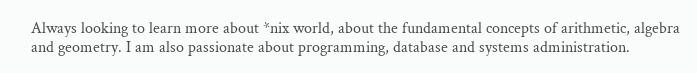Always looking to learn more about *nix world, about the fundamental concepts of arithmetic, algebra and geometry. I am also passionate about programming, database and systems administration.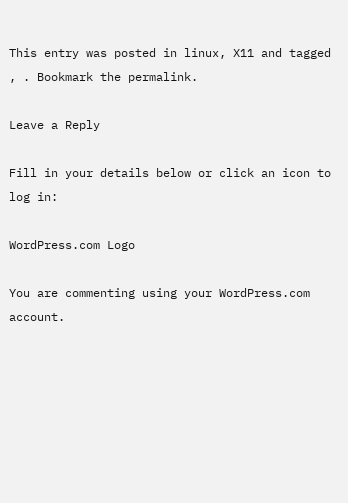This entry was posted in linux, X11 and tagged , . Bookmark the permalink.

Leave a Reply

Fill in your details below or click an icon to log in:

WordPress.com Logo

You are commenting using your WordPress.com account.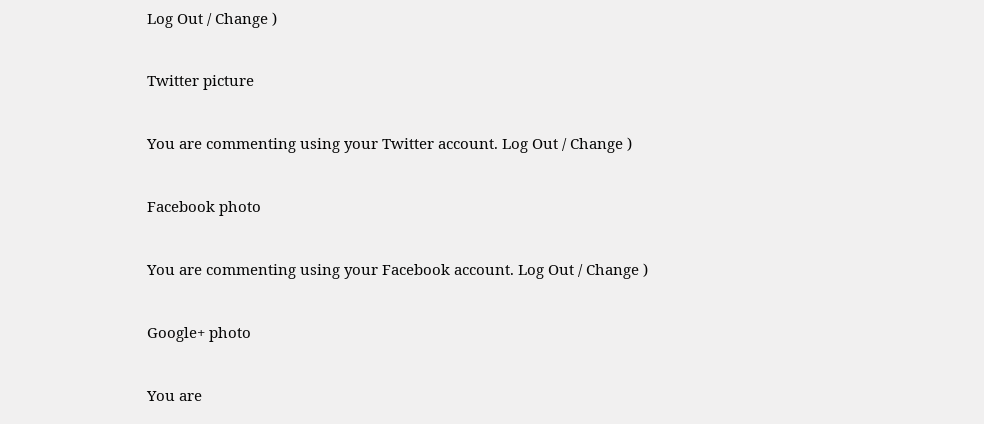Log Out / Change )

Twitter picture

You are commenting using your Twitter account. Log Out / Change )

Facebook photo

You are commenting using your Facebook account. Log Out / Change )

Google+ photo

You are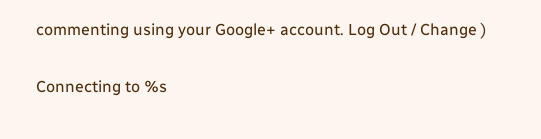commenting using your Google+ account. Log Out / Change )

Connecting to %s